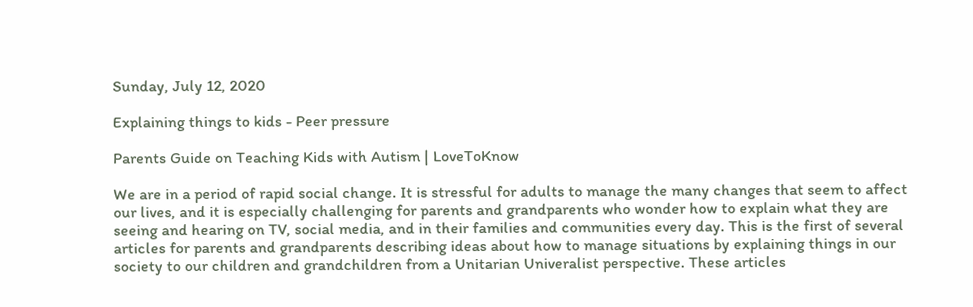Sunday, July 12, 2020

Explaining things to kids - Peer pressure

Parents Guide on Teaching Kids with Autism | LoveToKnow

We are in a period of rapid social change. It is stressful for adults to manage the many changes that seem to affect our lives, and it is especially challenging for parents and grandparents who wonder how to explain what they are seeing and hearing on TV, social media, and in their families and communities every day. This is the first of several articles for parents and grandparents describing ideas about how to manage situations by explaining things in our society to our children and grandchildren from a Unitarian Univeralist perspective. These articles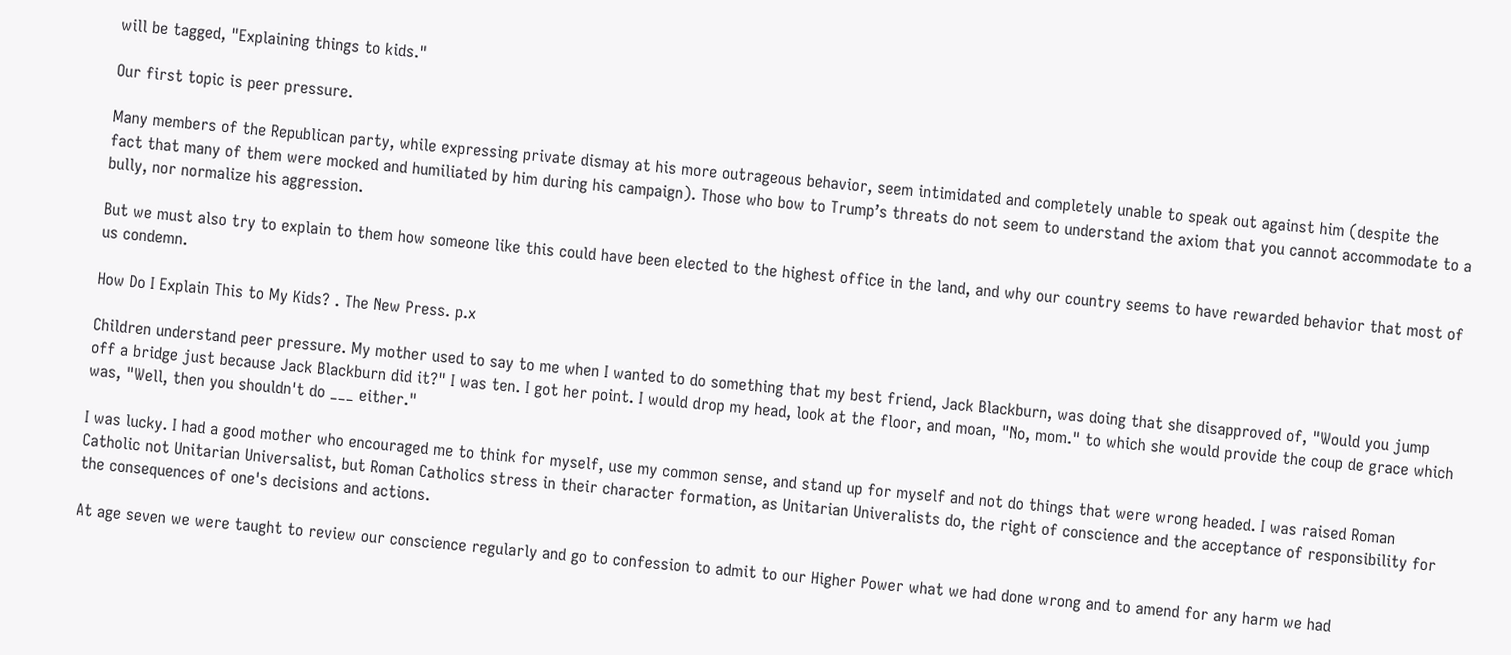will be tagged, "Explaining things to kids."

Our first topic is peer pressure.

Many members of the Republican party, while expressing private dismay at his more outrageous behavior, seem intimidated and completely unable to speak out against him (despite the fact that many of them were mocked and humiliated by him during his campaign). Those who bow to Trump’s threats do not seem to understand the axiom that you cannot accommodate to a bully, nor normalize his aggression.

But we must also try to explain to them how someone like this could have been elected to the highest office in the land, and why our country seems to have rewarded behavior that most of us condemn.

How Do I Explain This to My Kids? . The New Press. p.x

Children understand peer pressure. My mother used to say to me when I wanted to do something that my best friend, Jack Blackburn, was doing that she disapproved of, "Would you jump off a bridge just because Jack Blackburn did it?" I was ten. I got her point. I would drop my head, look at the floor, and moan, "No, mom." to which she would provide the coup de grace which was, "Well, then you shouldn't do ___ either."

I was lucky. I had a good mother who encouraged me to think for myself, use my common sense, and stand up for myself and not do things that were wrong headed. I was raised Roman Catholic not Unitarian Universalist, but Roman Catholics stress in their character formation, as Unitarian Univeralists do, the right of conscience and the acceptance of responsibility for the consequences of one's decisions and actions.

At age seven we were taught to review our conscience regularly and go to confession to admit to our Higher Power what we had done wrong and to amend for any harm we had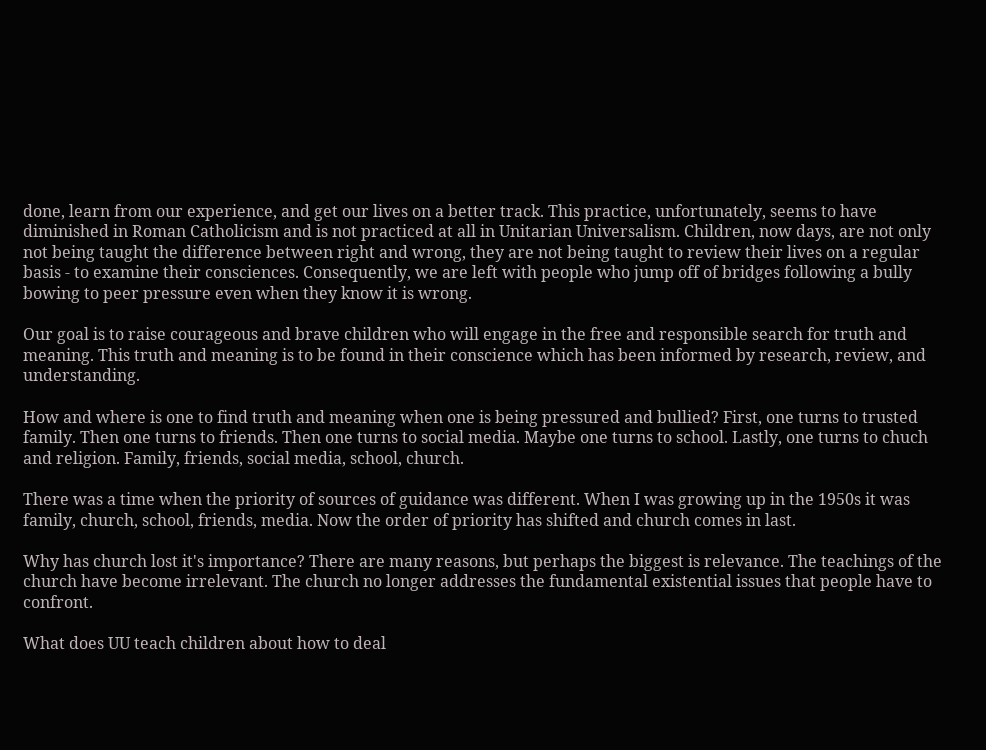done, learn from our experience, and get our lives on a better track. This practice, unfortunately, seems to have diminished in Roman Catholicism and is not practiced at all in Unitarian Universalism. Children, now days, are not only not being taught the difference between right and wrong, they are not being taught to review their lives on a regular basis - to examine their consciences. Consequently, we are left with people who jump off of bridges following a bully bowing to peer pressure even when they know it is wrong.

Our goal is to raise courageous and brave children who will engage in the free and responsible search for truth and meaning. This truth and meaning is to be found in their conscience which has been informed by research, review, and understanding.

How and where is one to find truth and meaning when one is being pressured and bullied? First, one turns to trusted family. Then one turns to friends. Then one turns to social media. Maybe one turns to school. Lastly, one turns to chuch and religion. Family, friends, social media, school, church.

There was a time when the priority of sources of guidance was different. When I was growing up in the 1950s it was family, church, school, friends, media. Now the order of priority has shifted and church comes in last.

Why has church lost it's importance? There are many reasons, but perhaps the biggest is relevance. The teachings of the church have become irrelevant. The church no longer addresses the fundamental existential issues that people have to confront.

What does UU teach children about how to deal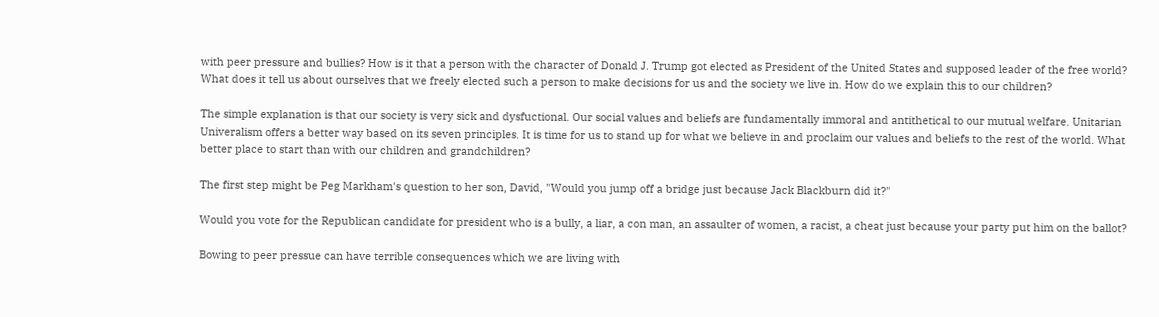with peer pressure and bullies? How is it that a person with the character of Donald J. Trump got elected as President of the United States and supposed leader of the free world? What does it tell us about ourselves that we freely elected such a person to make decisions for us and the society we live in. How do we explain this to our children?

The simple explanation is that our society is very sick and dysfuctional. Our social values and beliefs are fundamentally immoral and antithetical to our mutual welfare. Unitarian Univeralism offers a better way based on its seven principles. It is time for us to stand up for what we believe in and proclaim our values and beliefs to the rest of the world. What better place to start than with our children and grandchildren?

The first step might be Peg Markham's question to her son, David, "Would you jump off a bridge just because Jack Blackburn did it?"

Would you vote for the Republican candidate for president who is a bully, a liar, a con man, an assaulter of women, a racist, a cheat just because your party put him on the ballot?

Bowing to peer pressue can have terrible consequences which we are living with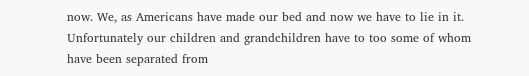now. We, as Americans have made our bed and now we have to lie in it. Unfortunately our children and grandchildren have to too some of whom have been separated from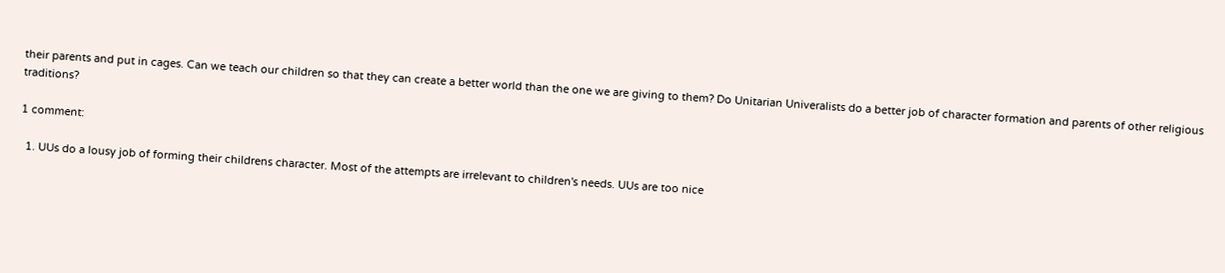their parents and put in cages. Can we teach our children so that they can create a better world than the one we are giving to them? Do Unitarian Univeralists do a better job of character formation and parents of other religious traditions?

1 comment:

  1. UUs do a lousy job of forming their childrens character. Most of the attempts are irrelevant to children's needs. UUs are too nice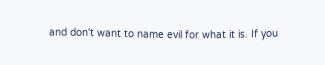and don't want to name evil for what it is. If you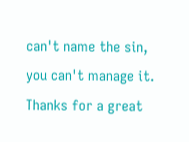can't name the sin, you can't manage it. Thanks for a great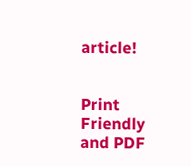article!


Print Friendly and PDF